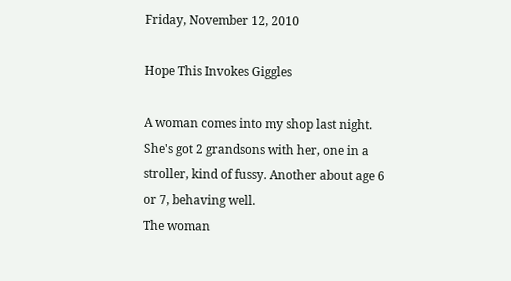Friday, November 12, 2010

Hope This Invokes Giggles

A woman comes into my shop last night. She's got 2 grandsons with her, one in a stroller, kind of fussy. Another about age 6 or 7, behaving well.
The woman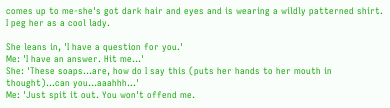comes up to me-she's got dark hair and eyes and is wearing a wildly patterned shirt. I peg her as a cool lady.

She leans in, 'I have a question for you.'
Me: 'I have an answer. Hit me...'
She: 'These soaps...are, how do I say this (puts her hands to her mouth in thought)...can you...aaahhh...'
Me: 'Just spit it out. You won't offend me.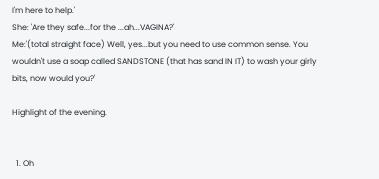I'm here to help.'
She: 'Are they safe...for the ...ah...VAGINA?'
Me:'(total straight face) Well, yes...but you need to use common sense. You wouldn't use a soap called SANDSTONE (that has sand IN IT) to wash your girly bits, now would you?'

Highlight of the evening.


  1. Oh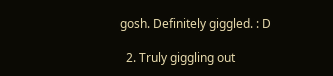gosh. Definitely giggled. : D

  2. Truly giggling out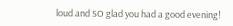loud and SO glad you had a good evening!